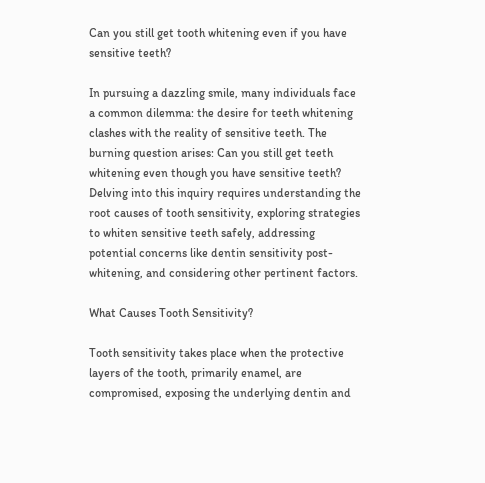Can you still get tooth whitening even if you have sensitive teeth?

In pursuing a dazzling smile, many individuals face a common dilemma: the desire for teeth whitening clashes with the reality of sensitive teeth. The burning question arises: Can you still get teeth whitening even though you have sensitive teeth? Delving into this inquiry requires understanding the root causes of tooth sensitivity, exploring strategies to whiten sensitive teeth safely, addressing potential concerns like dentin sensitivity post-whitening, and considering other pertinent factors.

What Causes Tooth Sensitivity?

Tooth sensitivity takes place when the protective layers of the tooth, primarily enamel, are compromised, exposing the underlying dentin and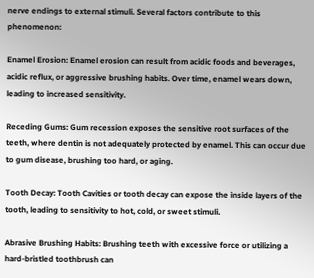nerve endings to external stimuli. Several factors contribute to this phenomenon:

Enamel Erosion: Enamel erosion can result from acidic foods and beverages, acidic reflux, or aggressive brushing habits. Over time, enamel wears down, leading to increased sensitivity.

Receding Gums: Gum recession exposes the sensitive root surfaces of the teeth, where dentin is not adequately protected by enamel. This can occur due to gum disease, brushing too hard, or aging.

Tooth Decay: Tooth Cavities or tooth decay can expose the inside layers of the tooth, leading to sensitivity to hot, cold, or sweet stimuli.

Abrasive Brushing Habits: Brushing teeth with excessive force or utilizing a hard-bristled toothbrush can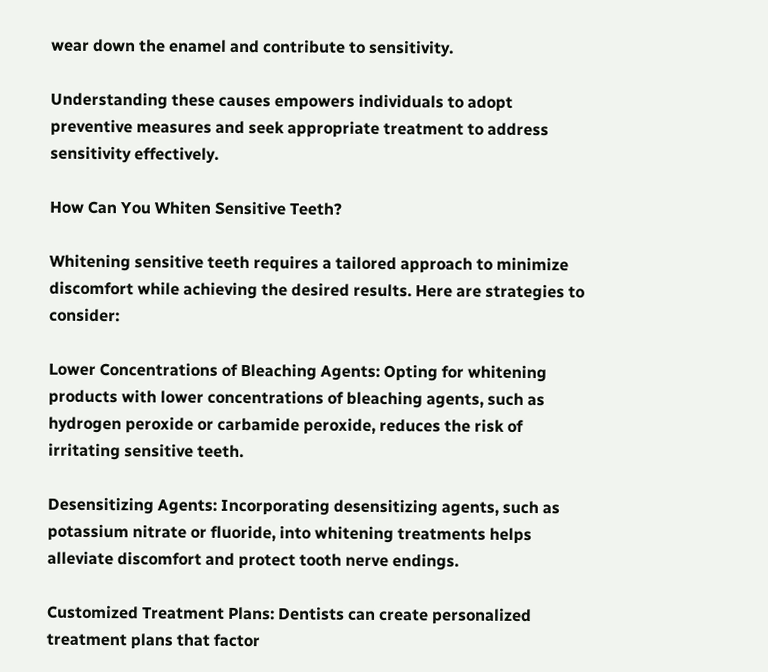wear down the enamel and contribute to sensitivity.

Understanding these causes empowers individuals to adopt preventive measures and seek appropriate treatment to address sensitivity effectively.

How Can You Whiten Sensitive Teeth?

Whitening sensitive teeth requires a tailored approach to minimize discomfort while achieving the desired results. Here are strategies to consider:

Lower Concentrations of Bleaching Agents: Opting for whitening products with lower concentrations of bleaching agents, such as hydrogen peroxide or carbamide peroxide, reduces the risk of irritating sensitive teeth.

Desensitizing Agents: Incorporating desensitizing agents, such as potassium nitrate or fluoride, into whitening treatments helps alleviate discomfort and protect tooth nerve endings.

Customized Treatment Plans: Dentists can create personalized treatment plans that factor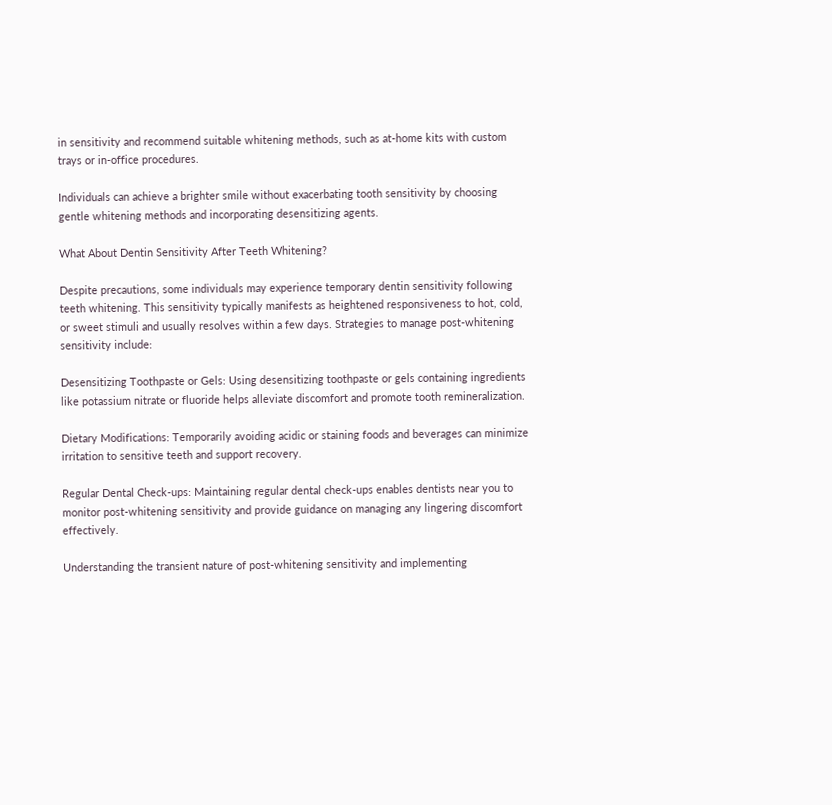in sensitivity and recommend suitable whitening methods, such as at-home kits with custom trays or in-office procedures.

Individuals can achieve a brighter smile without exacerbating tooth sensitivity by choosing gentle whitening methods and incorporating desensitizing agents.

What About Dentin Sensitivity After Teeth Whitening?

Despite precautions, some individuals may experience temporary dentin sensitivity following teeth whitening. This sensitivity typically manifests as heightened responsiveness to hot, cold, or sweet stimuli and usually resolves within a few days. Strategies to manage post-whitening sensitivity include:

Desensitizing Toothpaste or Gels: Using desensitizing toothpaste or gels containing ingredients like potassium nitrate or fluoride helps alleviate discomfort and promote tooth remineralization.

Dietary Modifications: Temporarily avoiding acidic or staining foods and beverages can minimize irritation to sensitive teeth and support recovery.

Regular Dental Check-ups: Maintaining regular dental check-ups enables dentists near you to monitor post-whitening sensitivity and provide guidance on managing any lingering discomfort effectively.

Understanding the transient nature of post-whitening sensitivity and implementing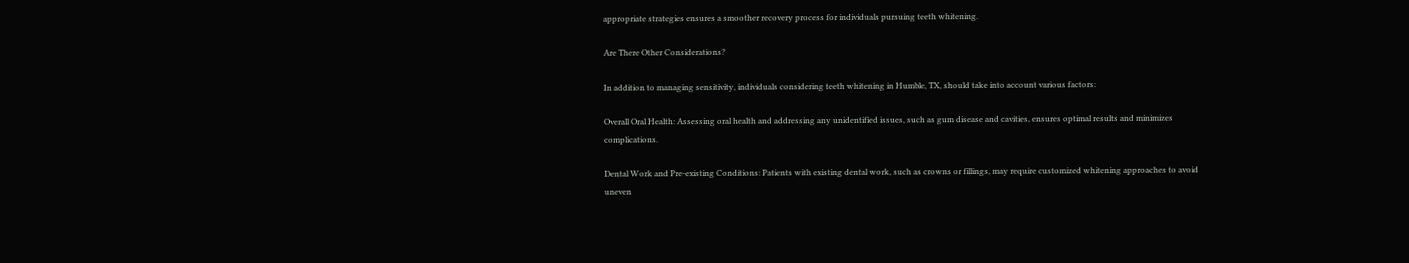appropriate strategies ensures a smoother recovery process for individuals pursuing teeth whitening.

Are There Other Considerations?

In addition to managing sensitivity, individuals considering teeth whitening in Humble, TX, should take into account various factors:

Overall Oral Health: Assessing oral health and addressing any unidentified issues, such as gum disease and cavities, ensures optimal results and minimizes complications.

Dental Work and Pre-existing Conditions: Patients with existing dental work, such as crowns or fillings, may require customized whitening approaches to avoid uneven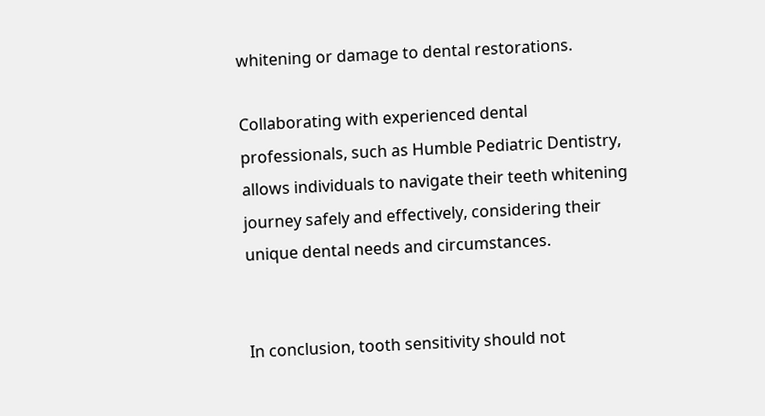whitening or damage to dental restorations.

Collaborating with experienced dental professionals, such as Humble Pediatric Dentistry, allows individuals to navigate their teeth whitening journey safely and effectively, considering their unique dental needs and circumstances.


In conclusion, tooth sensitivity should not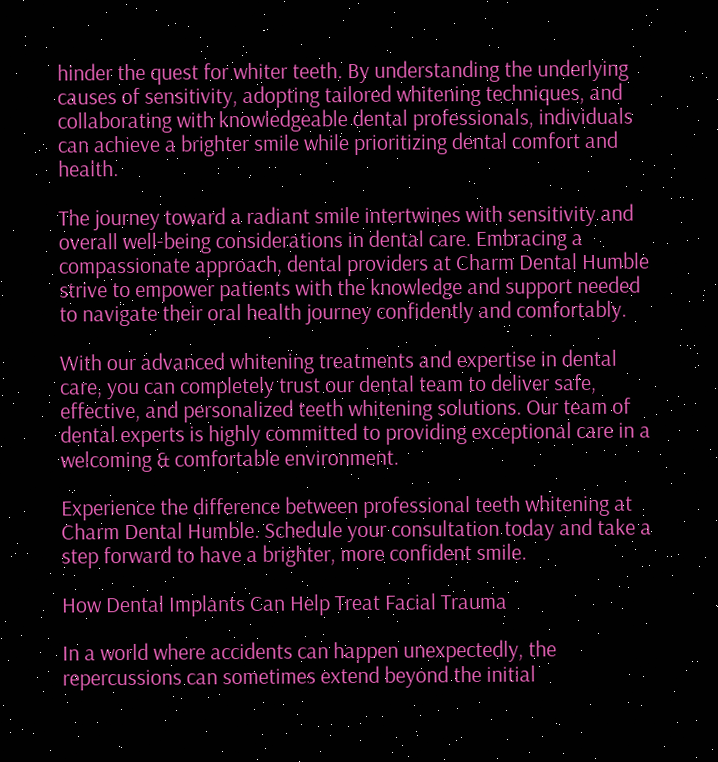hinder the quest for whiter teeth. By understanding the underlying causes of sensitivity, adopting tailored whitening techniques, and collaborating with knowledgeable dental professionals, individuals can achieve a brighter smile while prioritizing dental comfort and health.

The journey toward a radiant smile intertwines with sensitivity and overall well-being considerations in dental care. Embracing a compassionate approach, dental providers at Charm Dental Humble strive to empower patients with the knowledge and support needed to navigate their oral health journey confidently and comfortably.

With our advanced whitening treatments and expertise in dental care, you can completely trust our dental team to deliver safe, effective, and personalized teeth whitening solutions. Our team of dental experts is highly committed to providing exceptional care in a welcoming & comfortable environment.

Experience the difference between professional teeth whitening at Charm Dental Humble. Schedule your consultation today and take a step forward to have a brighter, more confident smile.

How Dental Implants Can Help Treat Facial Trauma

In a world where accidents can happen unexpectedly, the repercussions can sometimes extend beyond the initial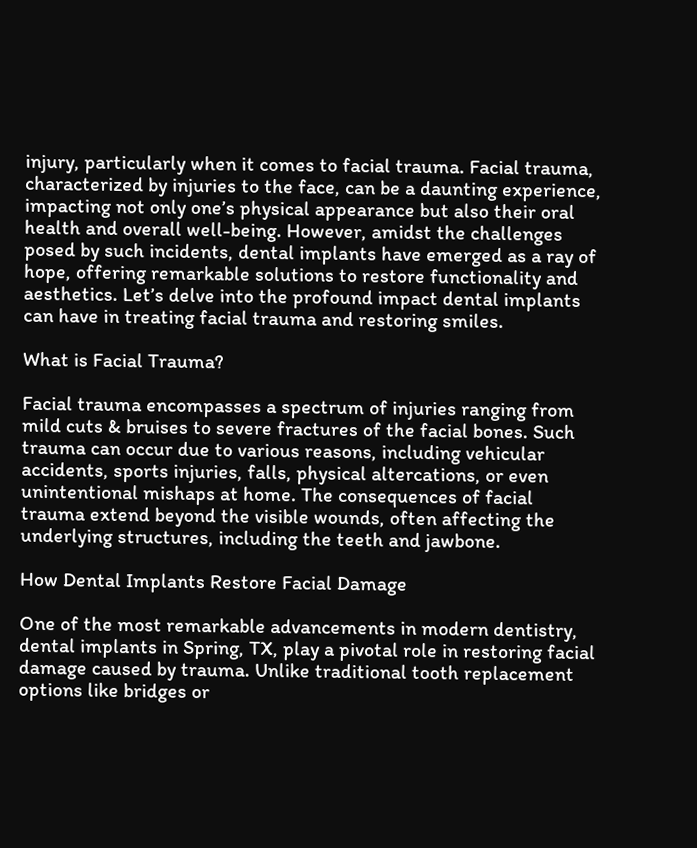injury, particularly when it comes to facial trauma. Facial trauma, characterized by injuries to the face, can be a daunting experience, impacting not only one’s physical appearance but also their oral health and overall well-being. However, amidst the challenges posed by such incidents, dental implants have emerged as a ray of hope, offering remarkable solutions to restore functionality and aesthetics. Let’s delve into the profound impact dental implants can have in treating facial trauma and restoring smiles.

What is Facial Trauma?

Facial trauma encompasses a spectrum of injuries ranging from mild cuts & bruises to severe fractures of the facial bones. Such trauma can occur due to various reasons, including vehicular accidents, sports injuries, falls, physical altercations, or even unintentional mishaps at home. The consequences of facial trauma extend beyond the visible wounds, often affecting the underlying structures, including the teeth and jawbone.

How Dental Implants Restore Facial Damage

One of the most remarkable advancements in modern dentistry, dental implants in Spring, TX, play a pivotal role in restoring facial damage caused by trauma. Unlike traditional tooth replacement options like bridges or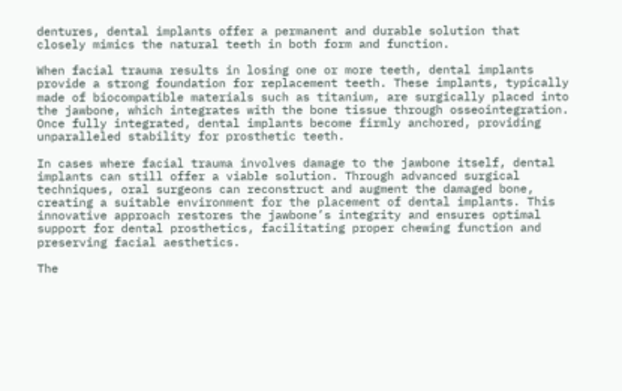dentures, dental implants offer a permanent and durable solution that closely mimics the natural teeth in both form and function.

When facial trauma results in losing one or more teeth, dental implants provide a strong foundation for replacement teeth. These implants, typically made of biocompatible materials such as titanium, are surgically placed into the jawbone, which integrates with the bone tissue through osseointegration. Once fully integrated, dental implants become firmly anchored, providing unparalleled stability for prosthetic teeth.

In cases where facial trauma involves damage to the jawbone itself, dental implants can still offer a viable solution. Through advanced surgical techniques, oral surgeons can reconstruct and augment the damaged bone, creating a suitable environment for the placement of dental implants. This innovative approach restores the jawbone’s integrity and ensures optimal support for dental prosthetics, facilitating proper chewing function and preserving facial aesthetics.

The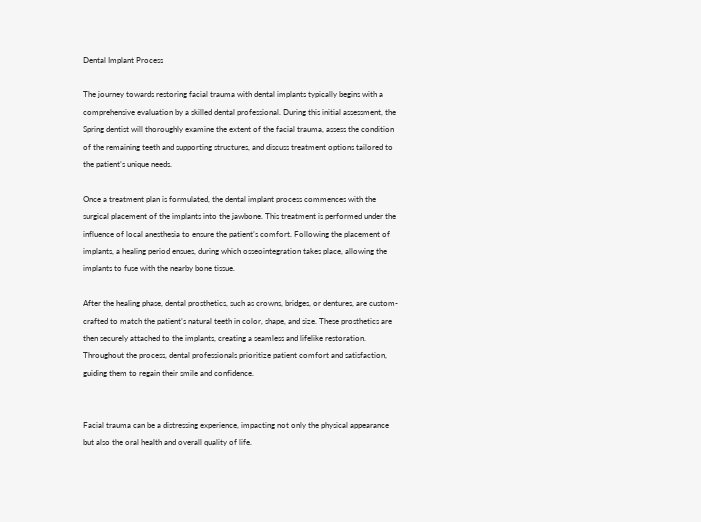Dental Implant Process

The journey towards restoring facial trauma with dental implants typically begins with a comprehensive evaluation by a skilled dental professional. During this initial assessment, the Spring dentist will thoroughly examine the extent of the facial trauma, assess the condition of the remaining teeth and supporting structures, and discuss treatment options tailored to the patient’s unique needs.

Once a treatment plan is formulated, the dental implant process commences with the surgical placement of the implants into the jawbone. This treatment is performed under the influence of local anesthesia to ensure the patient’s comfort. Following the placement of implants, a healing period ensues, during which osseointegration takes place, allowing the implants to fuse with the nearby bone tissue.

After the healing phase, dental prosthetics, such as crowns, bridges, or dentures, are custom-crafted to match the patient’s natural teeth in color, shape, and size. These prosthetics are then securely attached to the implants, creating a seamless and lifelike restoration. Throughout the process, dental professionals prioritize patient comfort and satisfaction, guiding them to regain their smile and confidence.


Facial trauma can be a distressing experience, impacting not only the physical appearance but also the oral health and overall quality of life.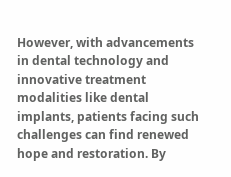However, with advancements in dental technology and innovative treatment modalities like dental implants, patients facing such challenges can find renewed hope and restoration. By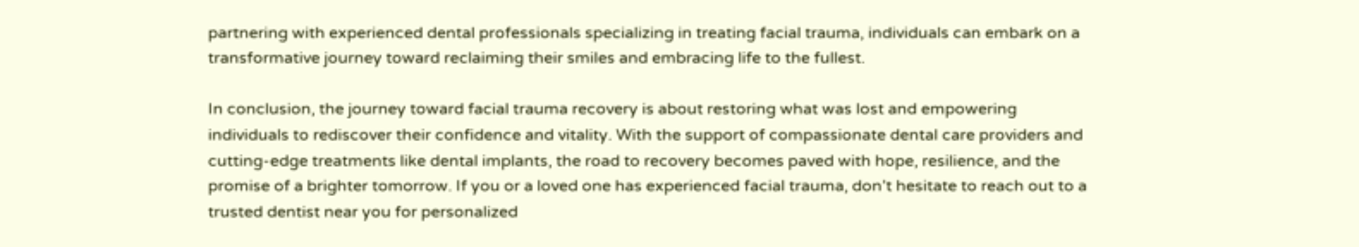partnering with experienced dental professionals specializing in treating facial trauma, individuals can embark on a transformative journey toward reclaiming their smiles and embracing life to the fullest.

In conclusion, the journey toward facial trauma recovery is about restoring what was lost and empowering individuals to rediscover their confidence and vitality. With the support of compassionate dental care providers and cutting-edge treatments like dental implants, the road to recovery becomes paved with hope, resilience, and the promise of a brighter tomorrow. If you or a loved one has experienced facial trauma, don’t hesitate to reach out to a trusted dentist near you for personalized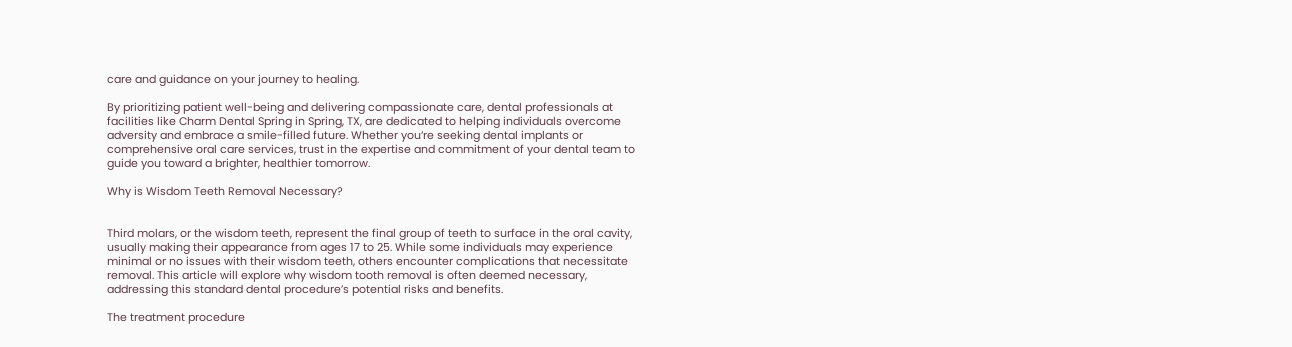care and guidance on your journey to healing.

By prioritizing patient well-being and delivering compassionate care, dental professionals at facilities like Charm Dental Spring in Spring, TX, are dedicated to helping individuals overcome adversity and embrace a smile-filled future. Whether you’re seeking dental implants or comprehensive oral care services, trust in the expertise and commitment of your dental team to guide you toward a brighter, healthier tomorrow.

Why is Wisdom Teeth Removal Necessary?


Third molars, or the wisdom teeth, represent the final group of teeth to surface in the oral cavity, usually making their appearance from ages 17 to 25. While some individuals may experience minimal or no issues with their wisdom teeth, others encounter complications that necessitate removal. This article will explore why wisdom tooth removal is often deemed necessary, addressing this standard dental procedure’s potential risks and benefits.

The treatment procedure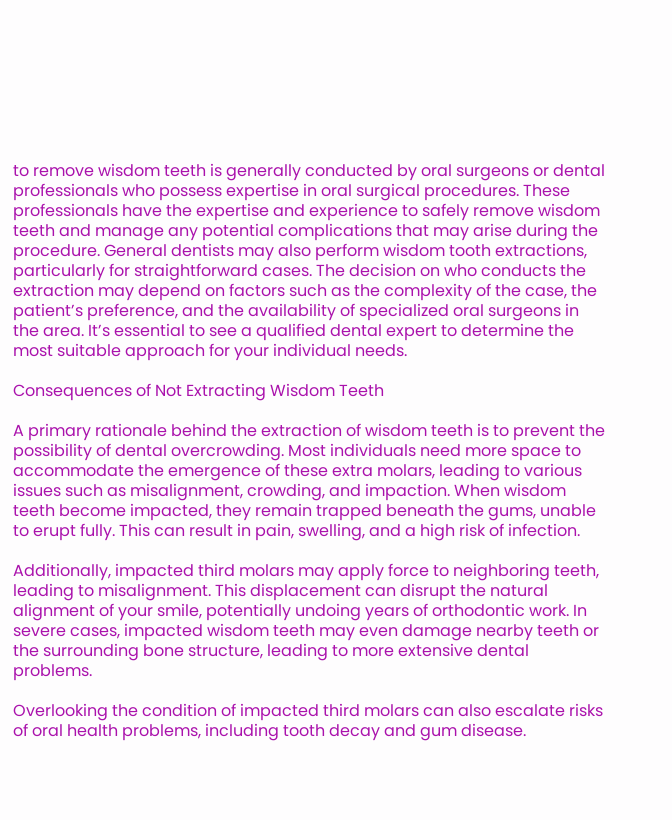to remove wisdom teeth is generally conducted by oral surgeons or dental professionals who possess expertise in oral surgical procedures. These professionals have the expertise and experience to safely remove wisdom teeth and manage any potential complications that may arise during the procedure. General dentists may also perform wisdom tooth extractions, particularly for straightforward cases. The decision on who conducts the extraction may depend on factors such as the complexity of the case, the patient’s preference, and the availability of specialized oral surgeons in the area. It’s essential to see a qualified dental expert to determine the most suitable approach for your individual needs.

Consequences of Not Extracting Wisdom Teeth

A primary rationale behind the extraction of wisdom teeth is to prevent the possibility of dental overcrowding. Most individuals need more space to accommodate the emergence of these extra molars, leading to various issues such as misalignment, crowding, and impaction. When wisdom teeth become impacted, they remain trapped beneath the gums, unable to erupt fully. This can result in pain, swelling, and a high risk of infection.

Additionally, impacted third molars may apply force to neighboring teeth, leading to misalignment. This displacement can disrupt the natural alignment of your smile, potentially undoing years of orthodontic work. In severe cases, impacted wisdom teeth may even damage nearby teeth or the surrounding bone structure, leading to more extensive dental problems.

Overlooking the condition of impacted third molars can also escalate risks of oral health problems, including tooth decay and gum disease.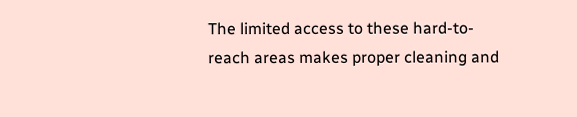The limited access to these hard-to-reach areas makes proper cleaning and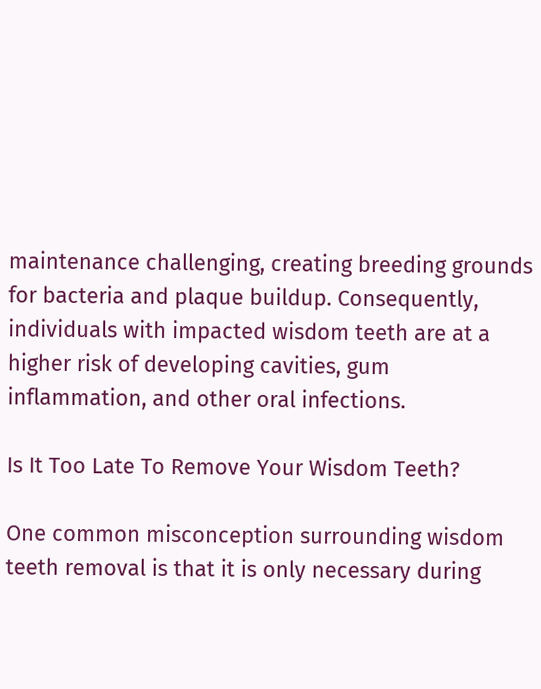maintenance challenging, creating breeding grounds for bacteria and plaque buildup. Consequently, individuals with impacted wisdom teeth are at a higher risk of developing cavities, gum inflammation, and other oral infections.

Is It Too Late To Remove Your Wisdom Teeth?

One common misconception surrounding wisdom teeth removal is that it is only necessary during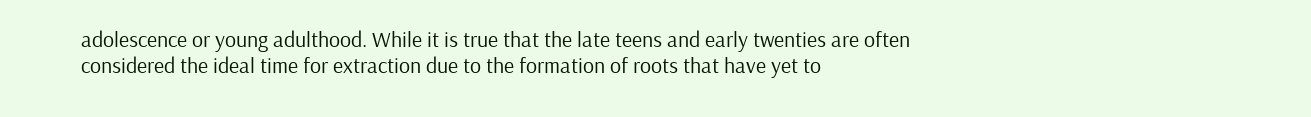adolescence or young adulthood. While it is true that the late teens and early twenties are often considered the ideal time for extraction due to the formation of roots that have yet to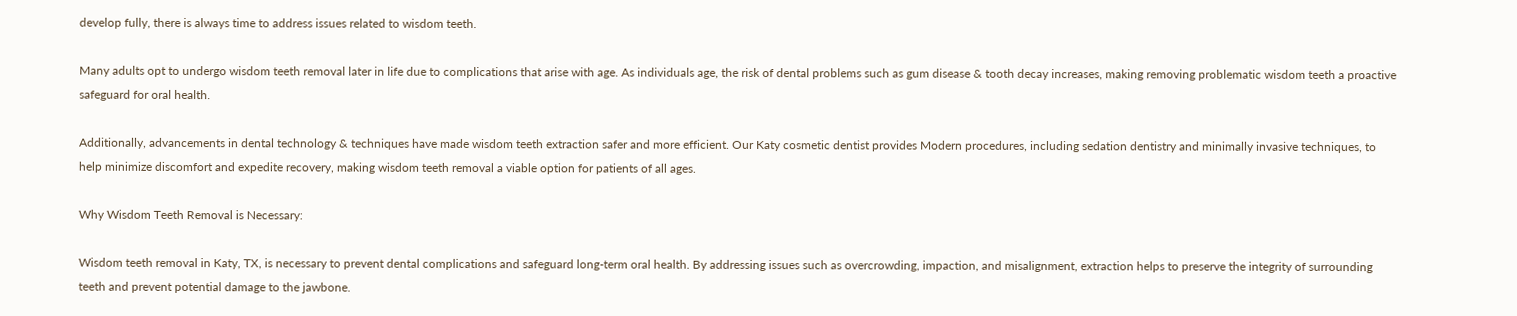develop fully, there is always time to address issues related to wisdom teeth.

Many adults opt to undergo wisdom teeth removal later in life due to complications that arise with age. As individuals age, the risk of dental problems such as gum disease & tooth decay increases, making removing problematic wisdom teeth a proactive safeguard for oral health.

Additionally, advancements in dental technology & techniques have made wisdom teeth extraction safer and more efficient. Our Katy cosmetic dentist provides Modern procedures, including sedation dentistry and minimally invasive techniques, to help minimize discomfort and expedite recovery, making wisdom teeth removal a viable option for patients of all ages.

Why Wisdom Teeth Removal is Necessary:

Wisdom teeth removal in Katy, TX, is necessary to prevent dental complications and safeguard long-term oral health. By addressing issues such as overcrowding, impaction, and misalignment, extraction helps to preserve the integrity of surrounding teeth and prevent potential damage to the jawbone.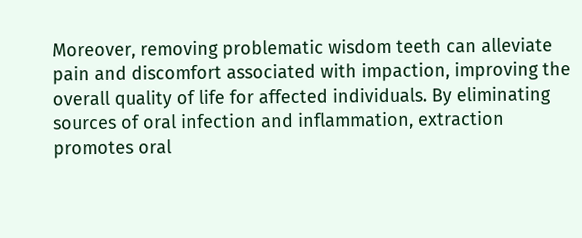Moreover, removing problematic wisdom teeth can alleviate pain and discomfort associated with impaction, improving the overall quality of life for affected individuals. By eliminating sources of oral infection and inflammation, extraction promotes oral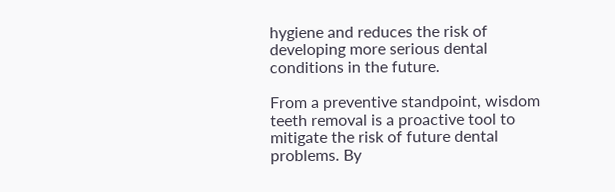hygiene and reduces the risk of developing more serious dental conditions in the future.

From a preventive standpoint, wisdom teeth removal is a proactive tool to mitigate the risk of future dental problems. By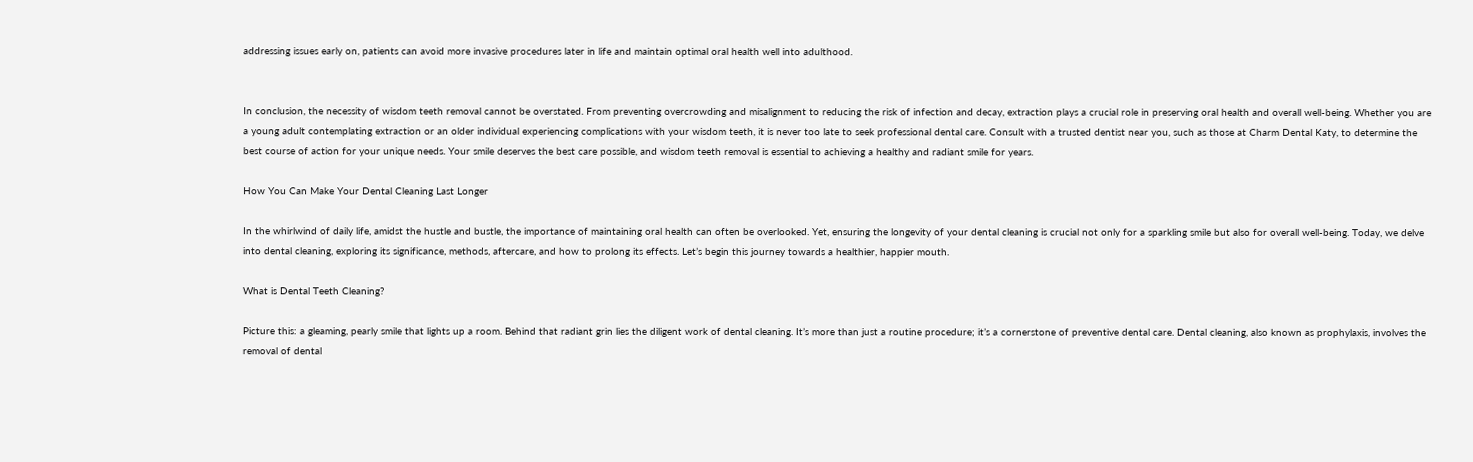addressing issues early on, patients can avoid more invasive procedures later in life and maintain optimal oral health well into adulthood.


In conclusion, the necessity of wisdom teeth removal cannot be overstated. From preventing overcrowding and misalignment to reducing the risk of infection and decay, extraction plays a crucial role in preserving oral health and overall well-being. Whether you are a young adult contemplating extraction or an older individual experiencing complications with your wisdom teeth, it is never too late to seek professional dental care. Consult with a trusted dentist near you, such as those at Charm Dental Katy, to determine the best course of action for your unique needs. Your smile deserves the best care possible, and wisdom teeth removal is essential to achieving a healthy and radiant smile for years.

How You Can Make Your Dental Cleaning Last Longer

In the whirlwind of daily life, amidst the hustle and bustle, the importance of maintaining oral health can often be overlooked. Yet, ensuring the longevity of your dental cleaning is crucial not only for a sparkling smile but also for overall well-being. Today, we delve into dental cleaning, exploring its significance, methods, aftercare, and how to prolong its effects. Let’s begin this journey towards a healthier, happier mouth.

What is Dental Teeth Cleaning?

Picture this: a gleaming, pearly smile that lights up a room. Behind that radiant grin lies the diligent work of dental cleaning. It’s more than just a routine procedure; it’s a cornerstone of preventive dental care. Dental cleaning, also known as prophylaxis, involves the removal of dental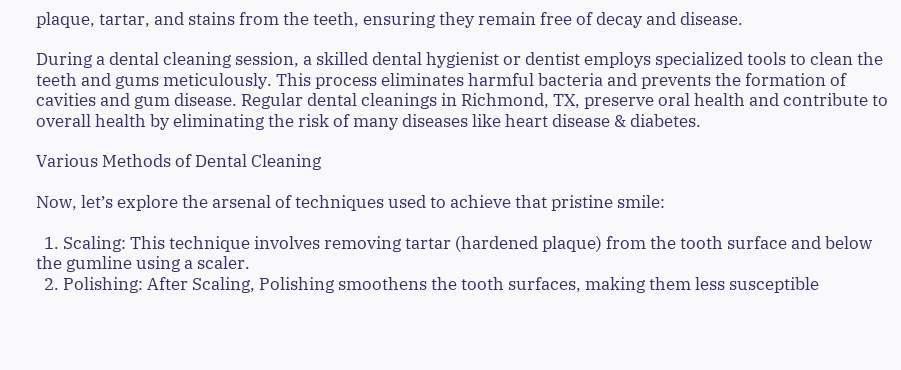plaque, tartar, and stains from the teeth, ensuring they remain free of decay and disease.

During a dental cleaning session, a skilled dental hygienist or dentist employs specialized tools to clean the teeth and gums meticulously. This process eliminates harmful bacteria and prevents the formation of cavities and gum disease. Regular dental cleanings in Richmond, TX, preserve oral health and contribute to overall health by eliminating the risk of many diseases like heart disease & diabetes.

Various Methods of Dental Cleaning

Now, let’s explore the arsenal of techniques used to achieve that pristine smile:

  1. Scaling: This technique involves removing tartar (hardened plaque) from the tooth surface and below the gumline using a scaler.
  2. Polishing: After Scaling, Polishing smoothens the tooth surfaces, making them less susceptible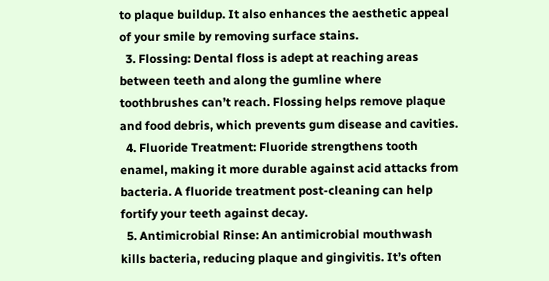to plaque buildup. It also enhances the aesthetic appeal of your smile by removing surface stains.
  3. Flossing: Dental floss is adept at reaching areas between teeth and along the gumline where toothbrushes can’t reach. Flossing helps remove plaque and food debris, which prevents gum disease and cavities.
  4. Fluoride Treatment: Fluoride strengthens tooth enamel, making it more durable against acid attacks from bacteria. A fluoride treatment post-cleaning can help fortify your teeth against decay.
  5. Antimicrobial Rinse: An antimicrobial mouthwash kills bacteria, reducing plaque and gingivitis. It’s often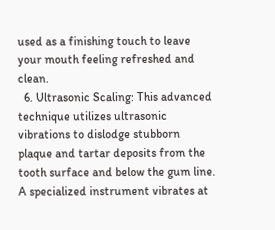used as a finishing touch to leave your mouth feeling refreshed and clean.
  6. Ultrasonic Scaling: This advanced technique utilizes ultrasonic vibrations to dislodge stubborn plaque and tartar deposits from the tooth surface and below the gum line. A specialized instrument vibrates at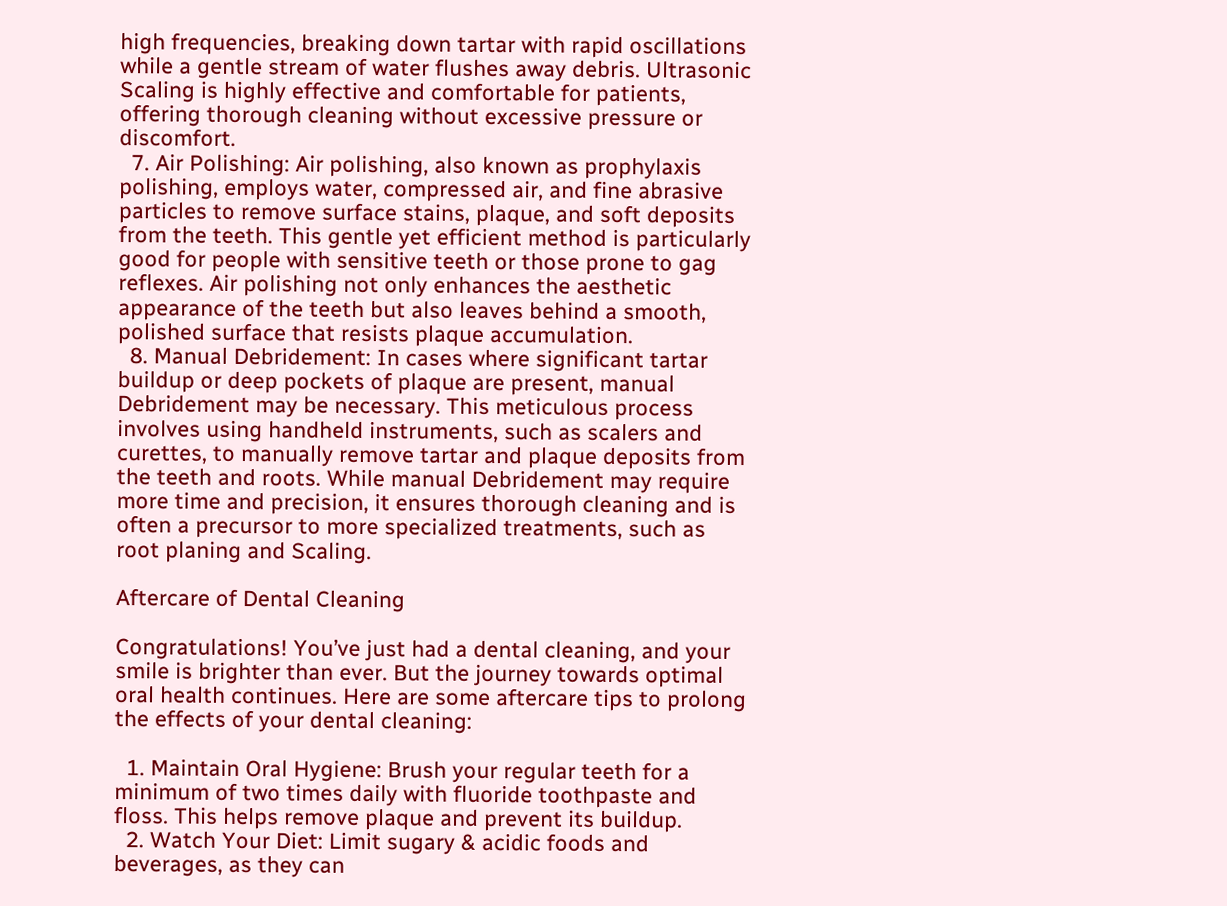high frequencies, breaking down tartar with rapid oscillations while a gentle stream of water flushes away debris. Ultrasonic Scaling is highly effective and comfortable for patients, offering thorough cleaning without excessive pressure or discomfort.
  7. Air Polishing: Air polishing, also known as prophylaxis polishing, employs water, compressed air, and fine abrasive particles to remove surface stains, plaque, and soft deposits from the teeth. This gentle yet efficient method is particularly good for people with sensitive teeth or those prone to gag reflexes. Air polishing not only enhances the aesthetic appearance of the teeth but also leaves behind a smooth, polished surface that resists plaque accumulation.
  8. Manual Debridement: In cases where significant tartar buildup or deep pockets of plaque are present, manual Debridement may be necessary. This meticulous process involves using handheld instruments, such as scalers and curettes, to manually remove tartar and plaque deposits from the teeth and roots. While manual Debridement may require more time and precision, it ensures thorough cleaning and is often a precursor to more specialized treatments, such as root planing and Scaling.

Aftercare of Dental Cleaning

Congratulations! You’ve just had a dental cleaning, and your smile is brighter than ever. But the journey towards optimal oral health continues. Here are some aftercare tips to prolong the effects of your dental cleaning:

  1. Maintain Oral Hygiene: Brush your regular teeth for a minimum of two times daily with fluoride toothpaste and floss. This helps remove plaque and prevent its buildup.
  2. Watch Your Diet: Limit sugary & acidic foods and beverages, as they can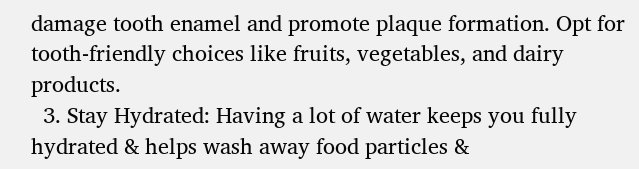damage tooth enamel and promote plaque formation. Opt for tooth-friendly choices like fruits, vegetables, and dairy products.
  3. Stay Hydrated: Having a lot of water keeps you fully hydrated & helps wash away food particles &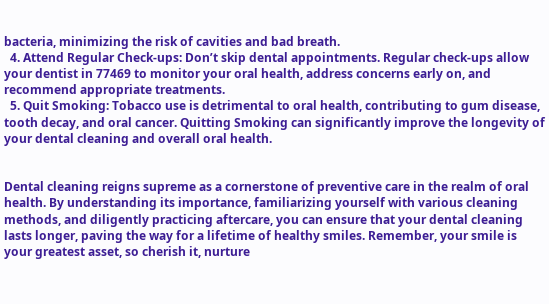bacteria, minimizing the risk of cavities and bad breath.
  4. Attend Regular Check-ups: Don’t skip dental appointments. Regular check-ups allow your dentist in 77469 to monitor your oral health, address concerns early on, and recommend appropriate treatments.
  5. Quit Smoking: Tobacco use is detrimental to oral health, contributing to gum disease, tooth decay, and oral cancer. Quitting Smoking can significantly improve the longevity of your dental cleaning and overall oral health.


Dental cleaning reigns supreme as a cornerstone of preventive care in the realm of oral health. By understanding its importance, familiarizing yourself with various cleaning methods, and diligently practicing aftercare, you can ensure that your dental cleaning lasts longer, paving the way for a lifetime of healthy smiles. Remember, your smile is your greatest asset, so cherish it, nurture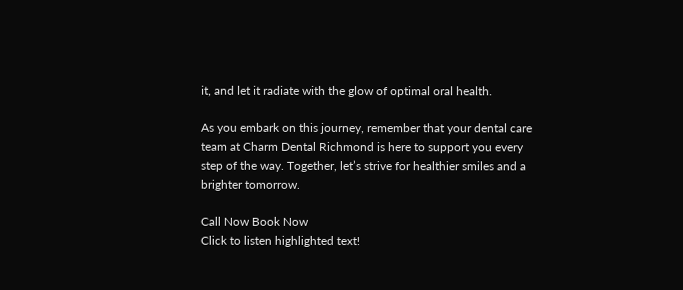it, and let it radiate with the glow of optimal oral health.

As you embark on this journey, remember that your dental care team at Charm Dental Richmond is here to support you every step of the way. Together, let’s strive for healthier smiles and a brighter tomorrow.

Call Now Book Now
Click to listen highlighted text!